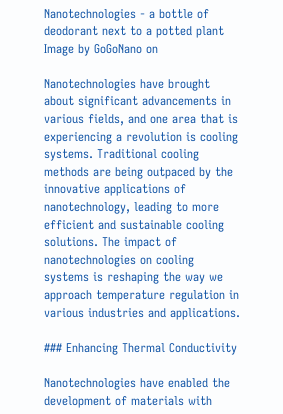Nanotechnologies - a bottle of deodorant next to a potted plant
Image by GoGoNano on

Nanotechnologies have brought about significant advancements in various fields, and one area that is experiencing a revolution is cooling systems. Traditional cooling methods are being outpaced by the innovative applications of nanotechnology, leading to more efficient and sustainable cooling solutions. The impact of nanotechnologies on cooling systems is reshaping the way we approach temperature regulation in various industries and applications.

### Enhancing Thermal Conductivity

Nanotechnologies have enabled the development of materials with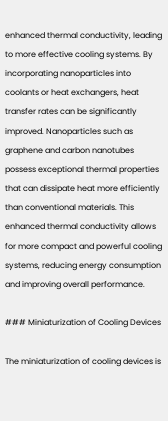enhanced thermal conductivity, leading to more effective cooling systems. By incorporating nanoparticles into coolants or heat exchangers, heat transfer rates can be significantly improved. Nanoparticles such as graphene and carbon nanotubes possess exceptional thermal properties that can dissipate heat more efficiently than conventional materials. This enhanced thermal conductivity allows for more compact and powerful cooling systems, reducing energy consumption and improving overall performance.

### Miniaturization of Cooling Devices

The miniaturization of cooling devices is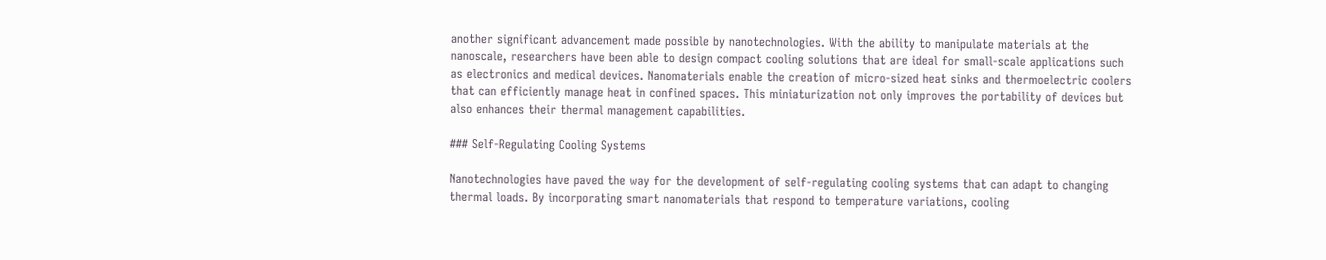another significant advancement made possible by nanotechnologies. With the ability to manipulate materials at the nanoscale, researchers have been able to design compact cooling solutions that are ideal for small-scale applications such as electronics and medical devices. Nanomaterials enable the creation of micro-sized heat sinks and thermoelectric coolers that can efficiently manage heat in confined spaces. This miniaturization not only improves the portability of devices but also enhances their thermal management capabilities.

### Self-Regulating Cooling Systems

Nanotechnologies have paved the way for the development of self-regulating cooling systems that can adapt to changing thermal loads. By incorporating smart nanomaterials that respond to temperature variations, cooling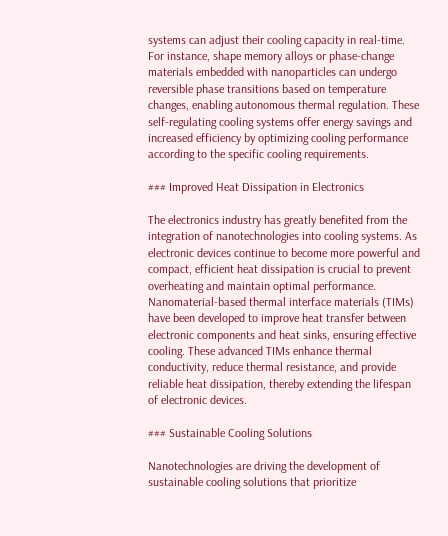systems can adjust their cooling capacity in real-time. For instance, shape memory alloys or phase-change materials embedded with nanoparticles can undergo reversible phase transitions based on temperature changes, enabling autonomous thermal regulation. These self-regulating cooling systems offer energy savings and increased efficiency by optimizing cooling performance according to the specific cooling requirements.

### Improved Heat Dissipation in Electronics

The electronics industry has greatly benefited from the integration of nanotechnologies into cooling systems. As electronic devices continue to become more powerful and compact, efficient heat dissipation is crucial to prevent overheating and maintain optimal performance. Nanomaterial-based thermal interface materials (TIMs) have been developed to improve heat transfer between electronic components and heat sinks, ensuring effective cooling. These advanced TIMs enhance thermal conductivity, reduce thermal resistance, and provide reliable heat dissipation, thereby extending the lifespan of electronic devices.

### Sustainable Cooling Solutions

Nanotechnologies are driving the development of sustainable cooling solutions that prioritize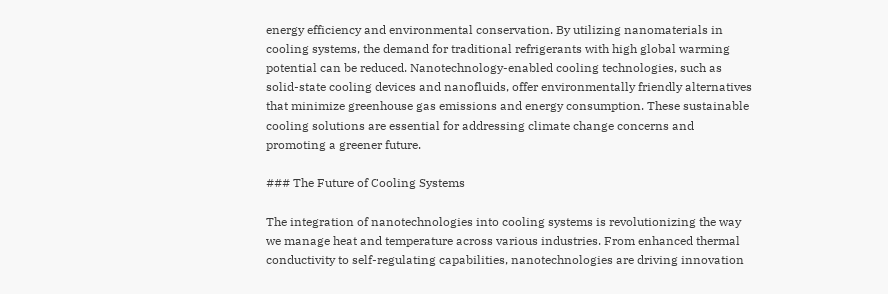energy efficiency and environmental conservation. By utilizing nanomaterials in cooling systems, the demand for traditional refrigerants with high global warming potential can be reduced. Nanotechnology-enabled cooling technologies, such as solid-state cooling devices and nanofluids, offer environmentally friendly alternatives that minimize greenhouse gas emissions and energy consumption. These sustainable cooling solutions are essential for addressing climate change concerns and promoting a greener future.

### The Future of Cooling Systems

The integration of nanotechnologies into cooling systems is revolutionizing the way we manage heat and temperature across various industries. From enhanced thermal conductivity to self-regulating capabilities, nanotechnologies are driving innovation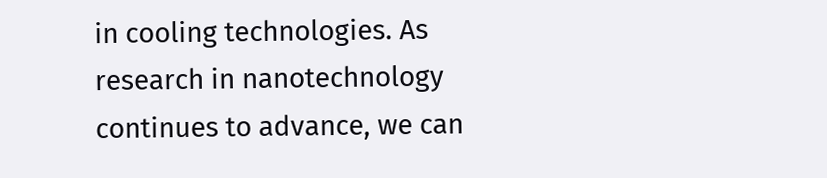in cooling technologies. As research in nanotechnology continues to advance, we can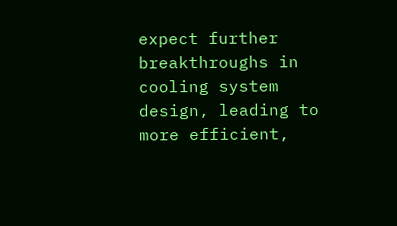expect further breakthroughs in cooling system design, leading to more efficient,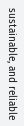sustainable, and reliable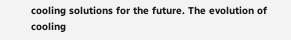cooling solutions for the future. The evolution of cooling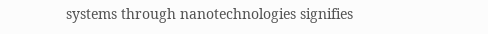systems through nanotechnologies signifies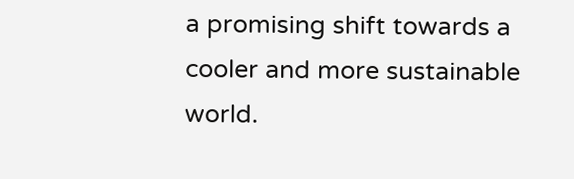a promising shift towards a cooler and more sustainable world.